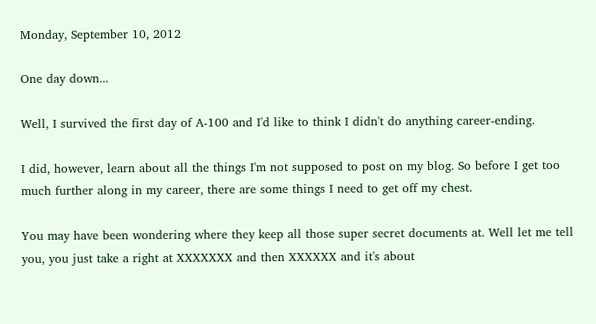Monday, September 10, 2012

One day down...

Well, I survived the first day of A-100 and I'd like to think I didn't do anything career-ending.

I did, however, learn about all the things I'm not supposed to post on my blog. So before I get too much further along in my career, there are some things I need to get off my chest.

You may have been wondering where they keep all those super secret documents at. Well let me tell you, you just take a right at XXXXXXX and then XXXXXX and it's about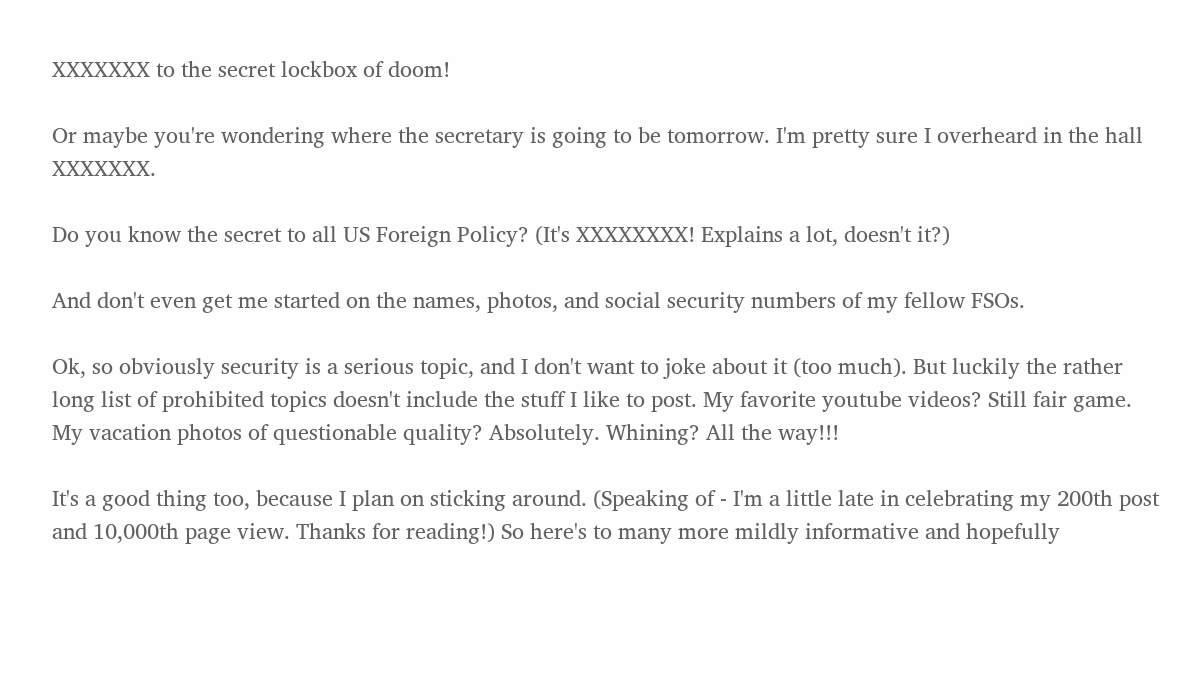XXXXXXX to the secret lockbox of doom!

Or maybe you're wondering where the secretary is going to be tomorrow. I'm pretty sure I overheard in the hall XXXXXXX.

Do you know the secret to all US Foreign Policy? (It's XXXXXXXX! Explains a lot, doesn't it?)

And don't even get me started on the names, photos, and social security numbers of my fellow FSOs.

Ok, so obviously security is a serious topic, and I don't want to joke about it (too much). But luckily the rather long list of prohibited topics doesn't include the stuff I like to post. My favorite youtube videos? Still fair game. My vacation photos of questionable quality? Absolutely. Whining? All the way!!!

It's a good thing too, because I plan on sticking around. (Speaking of - I'm a little late in celebrating my 200th post and 10,000th page view. Thanks for reading!) So here's to many more mildly informative and hopefully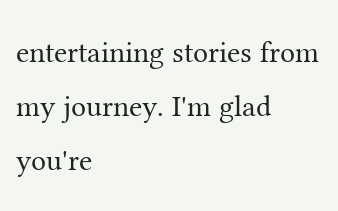entertaining stories from my journey. I'm glad you're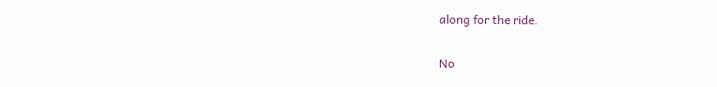along for the ride.

No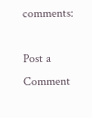comments:

Post a Comment